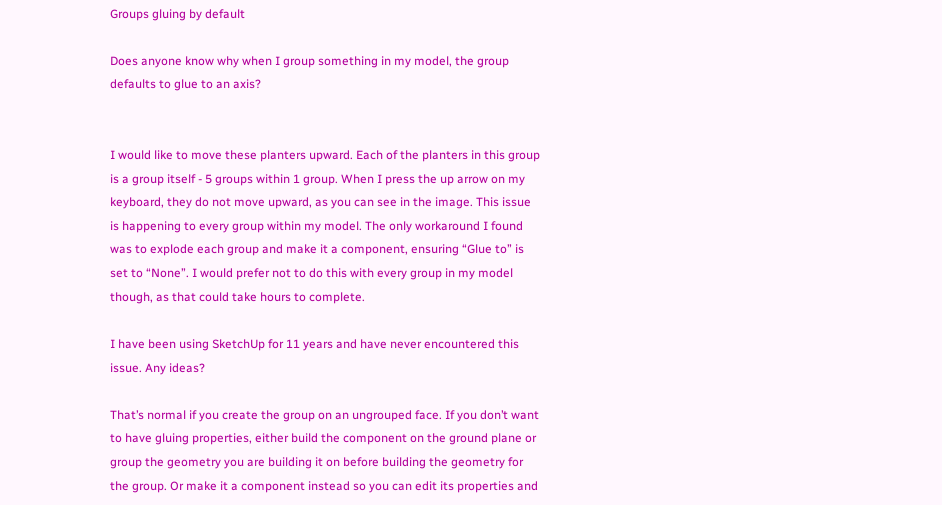Groups gluing by default

Does anyone know why when I group something in my model, the group defaults to glue to an axis?


I would like to move these planters upward. Each of the planters in this group is a group itself - 5 groups within 1 group. When I press the up arrow on my keyboard, they do not move upward, as you can see in the image. This issue is happening to every group within my model. The only workaround I found was to explode each group and make it a component, ensuring “Glue to” is set to “None”. I would prefer not to do this with every group in my model though, as that could take hours to complete.

I have been using SketchUp for 11 years and have never encountered this issue. Any ideas?

That’s normal if you create the group on an ungrouped face. If you don’t want to have gluing properties, either build the component on the ground plane or group the geometry you are building it on before building the geometry for the group. Or make it a component instead so you can edit its properties and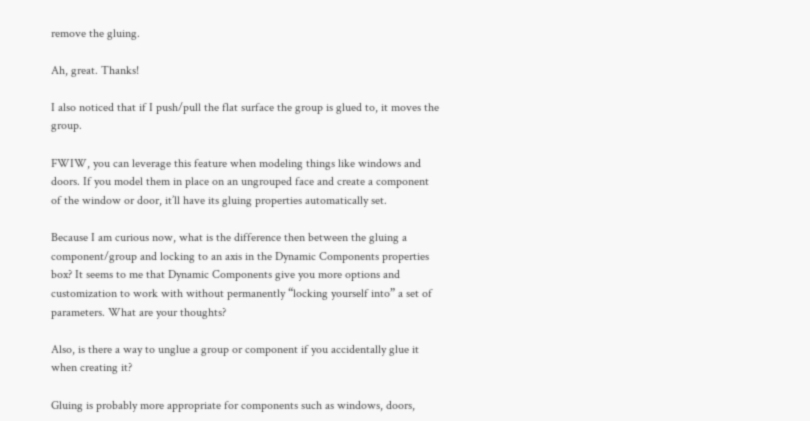remove the gluing.

Ah, great. Thanks!

I also noticed that if I push/pull the flat surface the group is glued to, it moves the group.

FWIW, you can leverage this feature when modeling things like windows and doors. If you model them in place on an ungrouped face and create a component of the window or door, it’ll have its gluing properties automatically set.

Because I am curious now, what is the difference then between the gluing a component/group and locking to an axis in the Dynamic Components properties box? It seems to me that Dynamic Components give you more options and customization to work with without permanently “locking yourself into” a set of parameters. What are your thoughts?

Also, is there a way to unglue a group or component if you accidentally glue it when creating it?

Gluing is probably more appropriate for components such as windows, doors,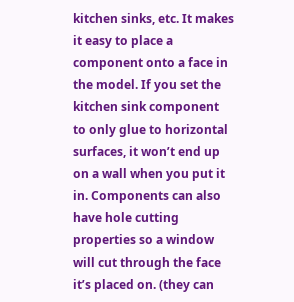kitchen sinks, etc. It makes it easy to place a component onto a face in the model. If you set the kitchen sink component to only glue to horizontal surfaces, it won’t end up on a wall when you put it in. Components can also have hole cutting properties so a window will cut through the face it’s placed on. (they can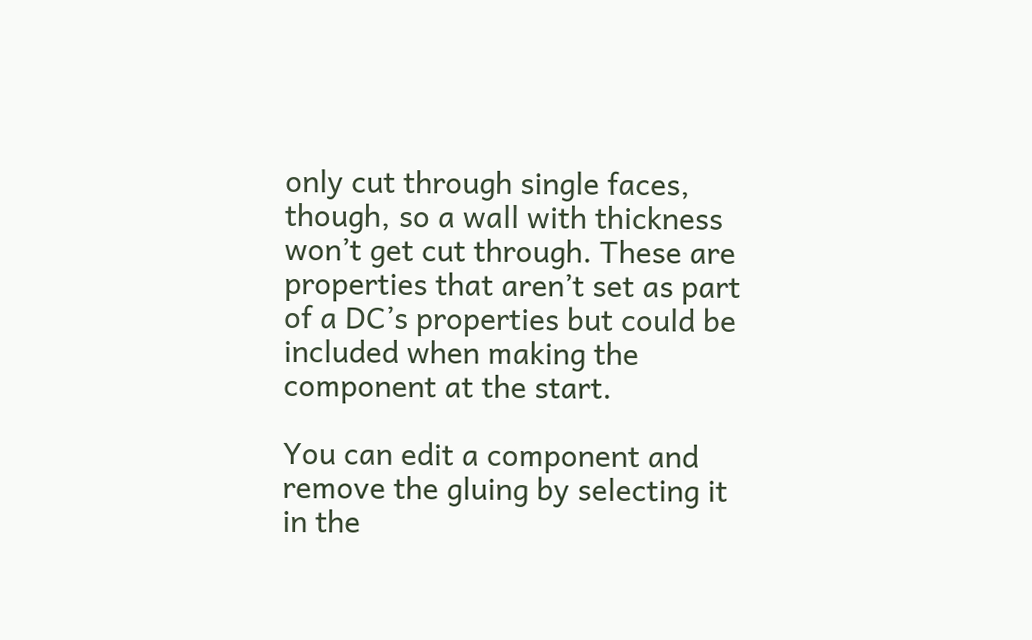only cut through single faces, though, so a wall with thickness won’t get cut through. These are properties that aren’t set as part of a DC’s properties but could be included when making the component at the start.

You can edit a component and remove the gluing by selecting it in the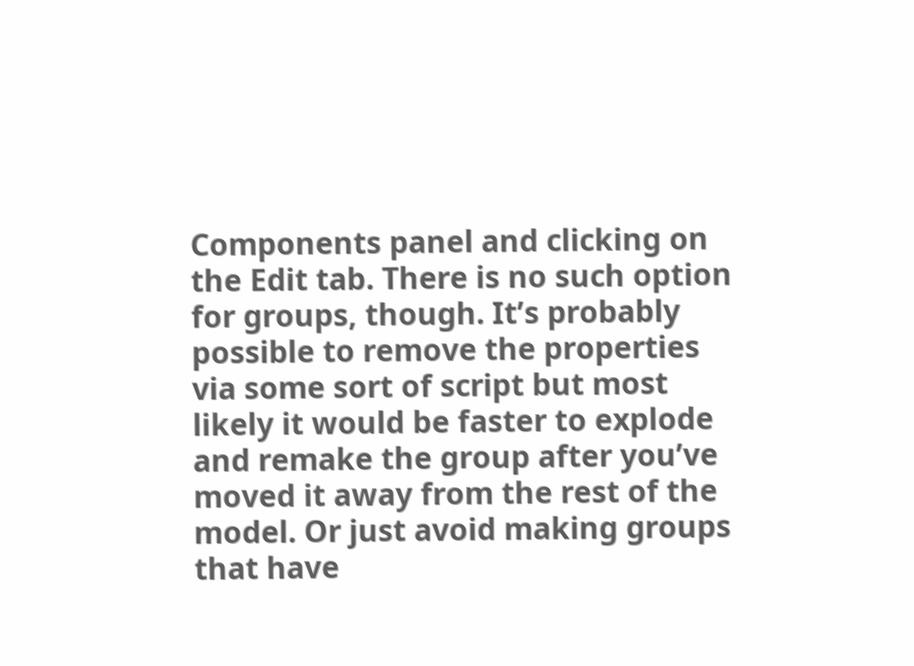Components panel and clicking on the Edit tab. There is no such option for groups, though. It’s probably possible to remove the properties via some sort of script but most likely it would be faster to explode and remake the group after you’ve moved it away from the rest of the model. Or just avoid making groups that have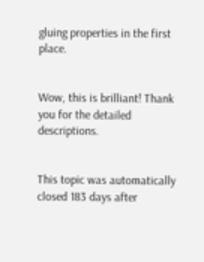gluing properties in the first place.


Wow, this is brilliant! Thank you for the detailed descriptions.


This topic was automatically closed 183 days after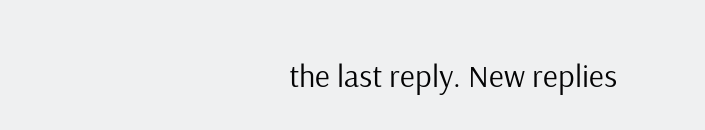the last reply. New replies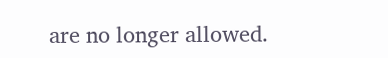are no longer allowed.